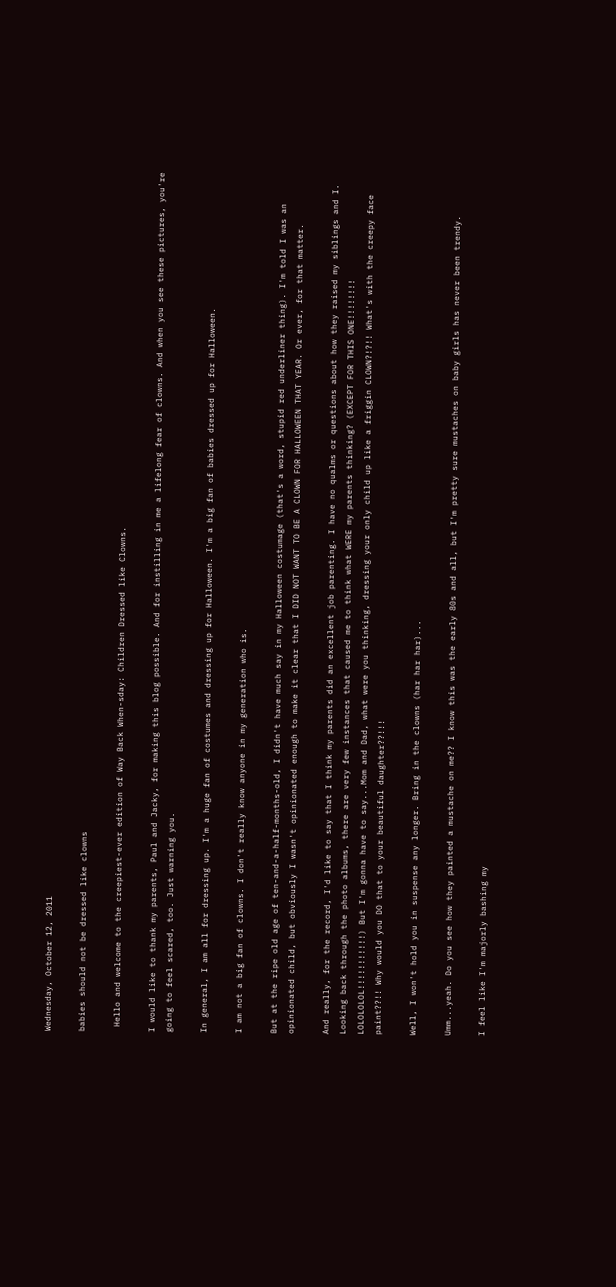Wednesday, October 12, 2011

babies should not be dressed like clowns

 Hello and welcome to the creepiest-ever edition of Way Back When-sday: Children Dressed like Clowns.

I would like to thank my parents, Paul and Jacky, for making this blog possible. And for instilling in me a lifelong fear of clowns. And when you see these pictures, you're going to feel scared, too. Just warning you.

In general, I am all for dressing up. I'm a huge fan of costumes and dressing up for Halloween. I'm a big fan of babies dressed up for Halloween.

I am not a big fan of clowns. I don't really know anyone in my generation who is.

But at the ripe old age of ten-and-a-half-months-old, I didn't have much say in my Halloween costumage (that's a word, stupid red underliner thing). I'm told I was an opinionated child, but obviously I wasn't opinionated enough to make it clear that I DID NOT WANT TO BE A CLOWN FOR HALLOWEEN THAT YEAR. Or ever, for that matter.

And really, for the record, I'd like to say that I think my parents did an excellent job parenting. I have no qualms or questions about how they raised my siblings and I. Looking back through the photo albums, there are very few instances that caused me to think what WERE my parents thinking? (EXCEPT FOR THIS ONE!!!!!!!! LOLOLOLOL!!!!!!!!!!!) But I'm gonna have to say...Mom and Dad, what were you thinking, dressing your only child up like a friggin CLOWN?!?!! What's with the creepy face paint??!! Why would you DO that to your beautiful daughter??!!!

Well, I won't hold you in suspense any longer. Bring in the clowns (har har har)...

Umm...yeah. Do you see how they painted a mustache on me?? I know this was the early 80s and all, but I'm pretty sure mustaches on baby girls has never been trendy.

I feel like I'm majorly bashing my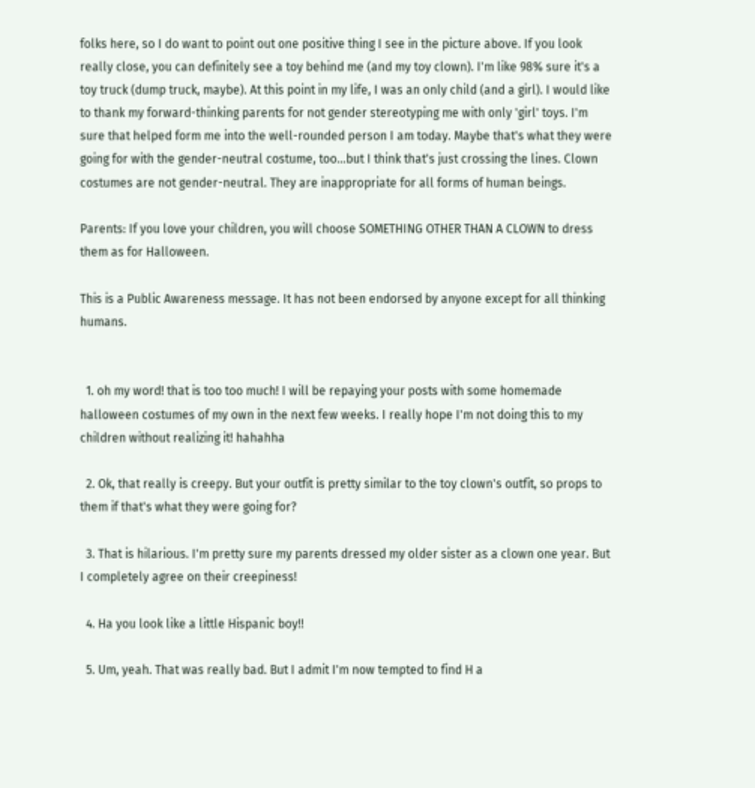folks here, so I do want to point out one positive thing I see in the picture above. If you look really close, you can definitely see a toy behind me (and my toy clown). I'm like 98% sure it's a toy truck (dump truck, maybe). At this point in my life, I was an only child (and a girl). I would like to thank my forward-thinking parents for not gender stereotyping me with only 'girl' toys. I'm sure that helped form me into the well-rounded person I am today. Maybe that's what they were going for with the gender-neutral costume, too...but I think that's just crossing the lines. Clown costumes are not gender-neutral. They are inappropriate for all forms of human beings.

Parents: If you love your children, you will choose SOMETHING OTHER THAN A CLOWN to dress them as for Halloween.

This is a Public Awareness message. It has not been endorsed by anyone except for all thinking humans.


  1. oh my word! that is too too much! I will be repaying your posts with some homemade halloween costumes of my own in the next few weeks. I really hope I'm not doing this to my children without realizing it! hahahha

  2. Ok, that really is creepy. But your outfit is pretty similar to the toy clown's outfit, so props to them if that's what they were going for?

  3. That is hilarious. I'm pretty sure my parents dressed my older sister as a clown one year. But I completely agree on their creepiness!

  4. Ha you look like a little Hispanic boy!!

  5. Um, yeah. That was really bad. But I admit I'm now tempted to find H a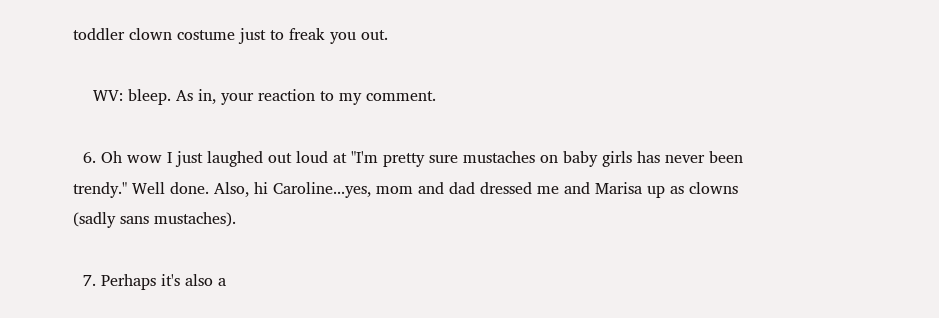toddler clown costume just to freak you out.

    WV: bleep. As in, your reaction to my comment.

  6. Oh wow I just laughed out loud at "I'm pretty sure mustaches on baby girls has never been trendy." Well done. Also, hi Caroline...yes, mom and dad dressed me and Marisa up as clowns (sadly sans mustaches).

  7. Perhaps it's also a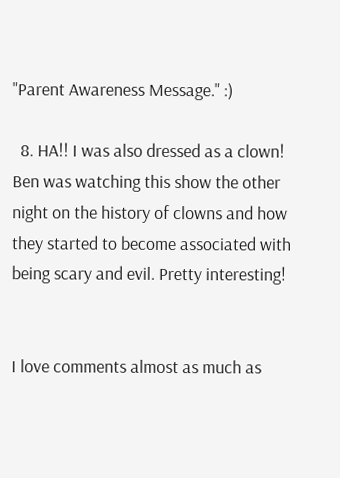"Parent Awareness Message." :)

  8. HA!! I was also dressed as a clown! Ben was watching this show the other night on the history of clowns and how they started to become associated with being scary and evil. Pretty interesting!


I love comments almost as much as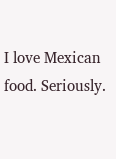I love Mexican food. Seriously.